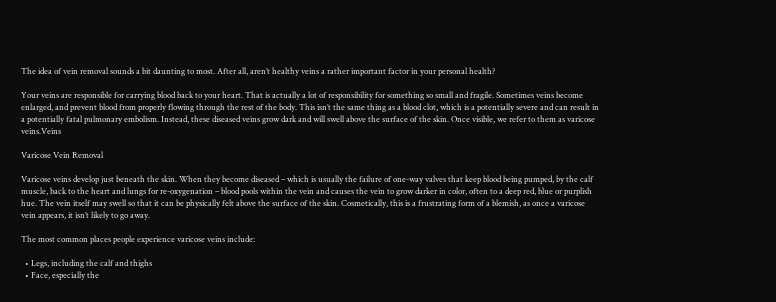The idea of vein removal sounds a bit daunting to most. After all, aren’t healthy veins a rather important factor in your personal health?

Your veins are responsible for carrying blood back to your heart. That is actually a lot of responsibility for something so small and fragile. Sometimes veins become enlarged, and prevent blood from properly flowing through the rest of the body. This isn’t the same thing as a blood clot, which is a potentially severe and can result in a potentially fatal pulmonary embolism. Instead, these diseased veins grow dark and will swell above the surface of the skin. Once visible, we refer to them as varicose veins.Veins

Varicose Vein Removal

Varicose veins develop just beneath the skin. When they become diseased – which is usually the failure of one-way valves that keep blood being pumped, by the calf muscle, back to the heart and lungs for re-oxygenation – blood pools within the vein and causes the vein to grow darker in color, often to a deep red, blue or purplish hue. The vein itself may swell so that it can be physically felt above the surface of the skin. Cosmetically, this is a frustrating form of a blemish, as once a varicose vein appears, it isn’t likely to go away.

The most common places people experience varicose veins include:

  • Legs, including the calf and thighs
  • Face, especially the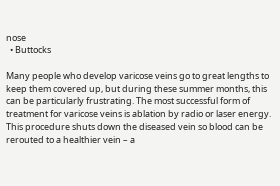nose
  • Buttocks

Many people who develop varicose veins go to great lengths to keep them covered up, but during these summer months, this can be particularly frustrating. The most successful form of treatment for varicose veins is ablation by radio or laser energy. This procedure shuts down the diseased vein so blood can be rerouted to a healthier vein – a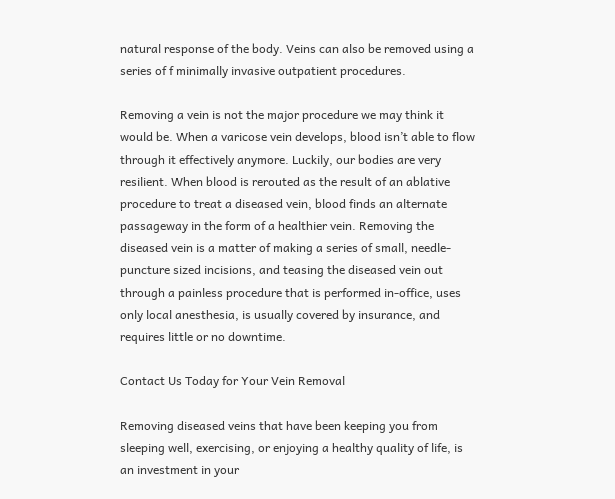natural response of the body. Veins can also be removed using a series of f minimally invasive outpatient procedures.

Removing a vein is not the major procedure we may think it would be. When a varicose vein develops, blood isn’t able to flow through it effectively anymore. Luckily, our bodies are very resilient. When blood is rerouted as the result of an ablative procedure to treat a diseased vein, blood finds an alternate passageway in the form of a healthier vein. Removing the diseased vein is a matter of making a series of small, needle-puncture sized incisions, and teasing the diseased vein out through a painless procedure that is performed in-office, uses only local anesthesia, is usually covered by insurance, and requires little or no downtime.

Contact Us Today for Your Vein Removal

Removing diseased veins that have been keeping you from sleeping well, exercising, or enjoying a healthy quality of life, is an investment in your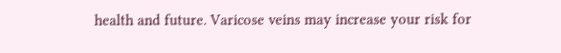health and future. Varicose veins may increase your risk for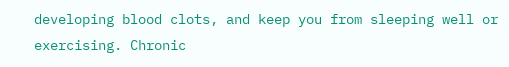developing blood clots, and keep you from sleeping well or exercising. Chronic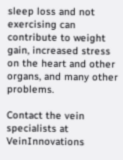sleep loss and not exercising can contribute to weight gain, increased stress on the heart and other organs, and many other problems.

Contact the vein specialists at VeinInnovations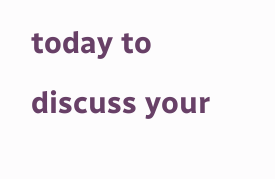today to discuss your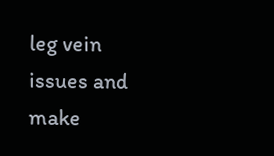leg vein issues and make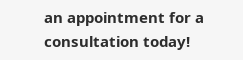an appointment for a consultation today!